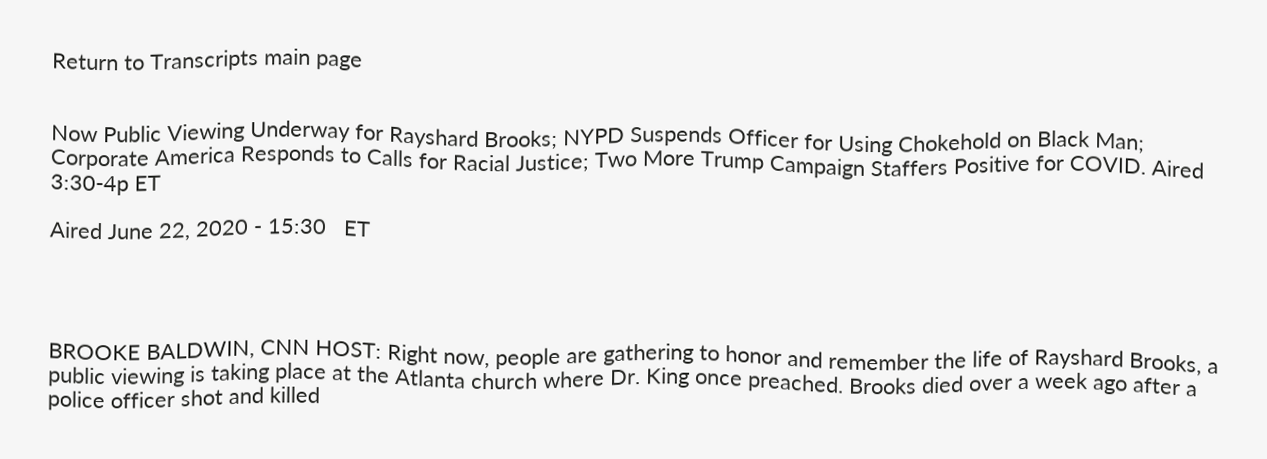Return to Transcripts main page


Now Public Viewing Underway for Rayshard Brooks; NYPD Suspends Officer for Using Chokehold on Black Man; Corporate America Responds to Calls for Racial Justice; Two More Trump Campaign Staffers Positive for COVID. Aired 3:30-4p ET

Aired June 22, 2020 - 15:30   ET




BROOKE BALDWIN, CNN HOST: Right now, people are gathering to honor and remember the life of Rayshard Brooks, a public viewing is taking place at the Atlanta church where Dr. King once preached. Brooks died over a week ago after a police officer shot and killed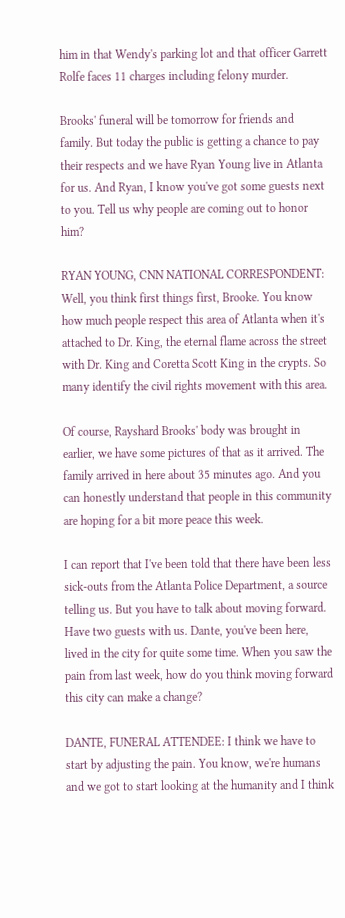him in that Wendy's parking lot and that officer Garrett Rolfe faces 11 charges including felony murder.

Brooks' funeral will be tomorrow for friends and family. But today the public is getting a chance to pay their respects and we have Ryan Young live in Atlanta for us. And Ryan, I know you've got some guests next to you. Tell us why people are coming out to honor him?

RYAN YOUNG, CNN NATIONAL CORRESPONDENT: Well, you think first things first, Brooke. You know how much people respect this area of Atlanta when it's attached to Dr. King, the eternal flame across the street with Dr. King and Coretta Scott King in the crypts. So many identify the civil rights movement with this area.

Of course, Rayshard Brooks' body was brought in earlier, we have some pictures of that as it arrived. The family arrived in here about 35 minutes ago. And you can honestly understand that people in this community are hoping for a bit more peace this week.

I can report that I've been told that there have been less sick-outs from the Atlanta Police Department, a source telling us. But you have to talk about moving forward. Have two guests with us. Dante, you've been here, lived in the city for quite some time. When you saw the pain from last week, how do you think moving forward this city can make a change?

DANTE, FUNERAL ATTENDEE: I think we have to start by adjusting the pain. You know, we're humans and we got to start looking at the humanity and I think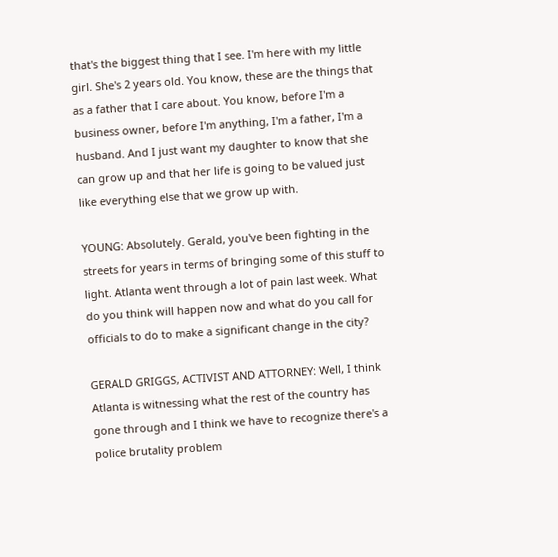that's the biggest thing that I see. I'm here with my little girl. She's 2 years old. You know, these are the things that as a father that I care about. You know, before I'm a business owner, before I'm anything, I'm a father, I'm a husband. And I just want my daughter to know that she can grow up and that her life is going to be valued just like everything else that we grow up with.

YOUNG: Absolutely. Gerald, you've been fighting in the streets for years in terms of bringing some of this stuff to light. Atlanta went through a lot of pain last week. What do you think will happen now and what do you call for officials to do to make a significant change in the city?

GERALD GRIGGS, ACTIVIST AND ATTORNEY: Well, I think Atlanta is witnessing what the rest of the country has gone through and I think we have to recognize there's a police brutality problem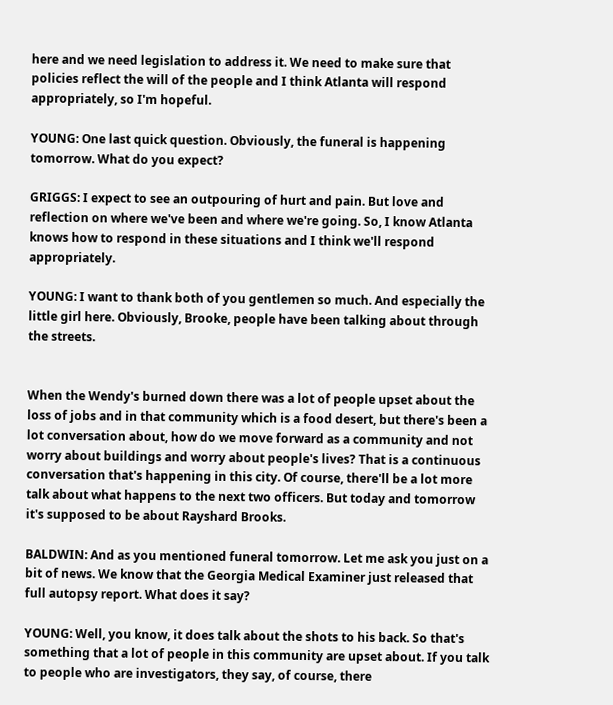here and we need legislation to address it. We need to make sure that policies reflect the will of the people and I think Atlanta will respond appropriately, so I'm hopeful.

YOUNG: One last quick question. Obviously, the funeral is happening tomorrow. What do you expect?

GRIGGS: I expect to see an outpouring of hurt and pain. But love and reflection on where we've been and where we're going. So, I know Atlanta knows how to respond in these situations and I think we'll respond appropriately.

YOUNG: I want to thank both of you gentlemen so much. And especially the little girl here. Obviously, Brooke, people have been talking about through the streets.


When the Wendy's burned down there was a lot of people upset about the loss of jobs and in that community which is a food desert, but there's been a lot conversation about, how do we move forward as a community and not worry about buildings and worry about people's lives? That is a continuous conversation that's happening in this city. Of course, there'll be a lot more talk about what happens to the next two officers. But today and tomorrow it's supposed to be about Rayshard Brooks.

BALDWIN: And as you mentioned funeral tomorrow. Let me ask you just on a bit of news. We know that the Georgia Medical Examiner just released that full autopsy report. What does it say?

YOUNG: Well, you know, it does talk about the shots to his back. So that's something that a lot of people in this community are upset about. If you talk to people who are investigators, they say, of course, there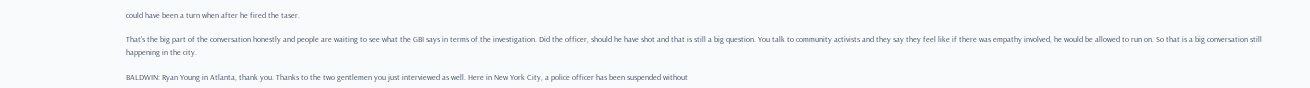could have been a turn when after he fired the taser.

That's the big part of the conversation honestly and people are waiting to see what the GBI says in terms of the investigation. Did the officer, should he have shot and that is still a big question. You talk to community activists and they say they feel like if there was empathy involved, he would be allowed to run on. So that is a big conversation still happening in the city.

BALDWIN: Ryan Young in Atlanta, thank you. Thanks to the two gentlemen you just interviewed as well. Here in New York City, a police officer has been suspended without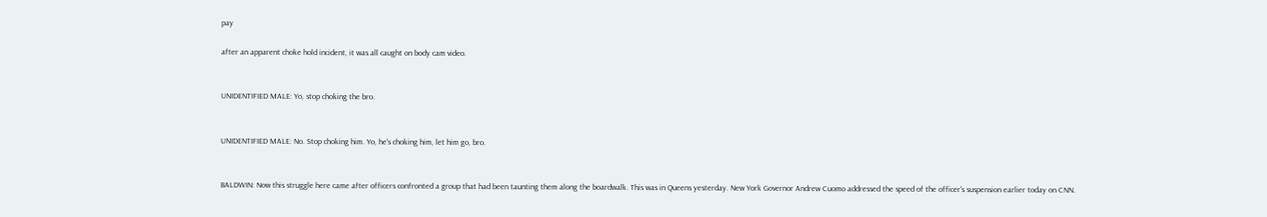pay

after an apparent choke hold incident, it was all caught on body cam video.


UNIDENTIFIED MALE: Yo, stop choking the bro.


UNIDENTIFIED MALE: No. Stop choking him. Yo, he's choking him, let him go, bro.


BALDWIN: Now this struggle here came after officers confronted a group that had been taunting them along the boardwalk. This was in Queens yesterday. New York Governor Andrew Cuomo addressed the speed of the officer's suspension earlier today on CNN.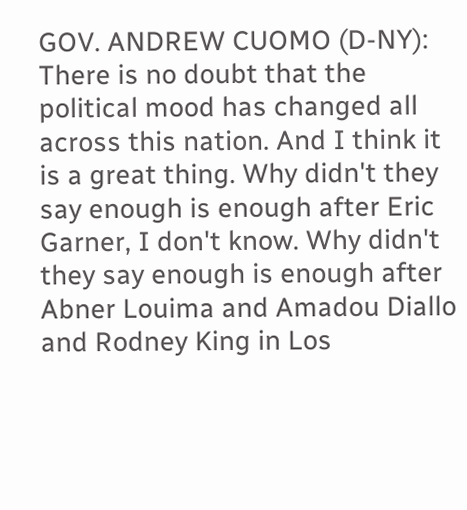GOV. ANDREW CUOMO (D-NY): There is no doubt that the political mood has changed all across this nation. And I think it is a great thing. Why didn't they say enough is enough after Eric Garner, I don't know. Why didn't they say enough is enough after Abner Louima and Amadou Diallo and Rodney King in Los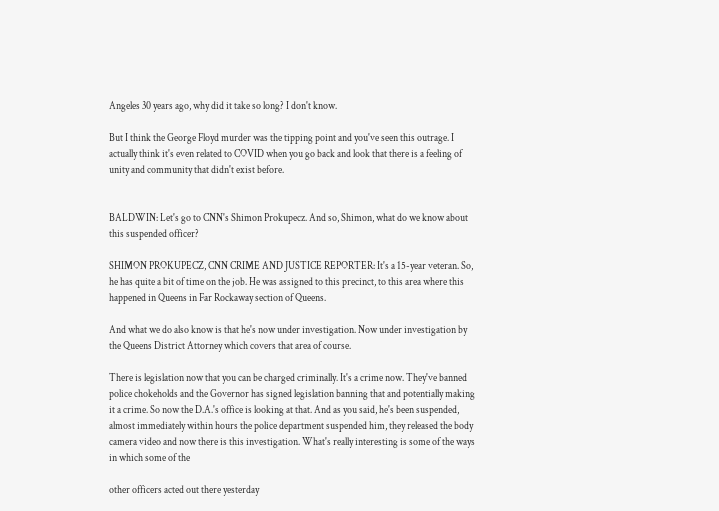Angeles 30 years ago, why did it take so long? I don't know.

But I think the George Floyd murder was the tipping point and you've seen this outrage. I actually think it's even related to COVID when you go back and look that there is a feeling of unity and community that didn't exist before.


BALDWIN: Let's go to CNN's Shimon Prokupecz. And so, Shimon, what do we know about this suspended officer?

SHIMON PROKUPECZ, CNN CRIME AND JUSTICE REPORTER: It's a 15-year veteran. So, he has quite a bit of time on the job. He was assigned to this precinct, to this area where this happened in Queens in Far Rockaway section of Queens.

And what we do also know is that he's now under investigation. Now under investigation by the Queens District Attorney which covers that area of course.

There is legislation now that you can be charged criminally. It's a crime now. They've banned police chokeholds and the Governor has signed legislation banning that and potentially making it a crime. So now the D.A.'s office is looking at that. And as you said, he's been suspended, almost immediately within hours the police department suspended him, they released the body camera video and now there is this investigation. What's really interesting is some of the ways in which some of the

other officers acted out there yesterday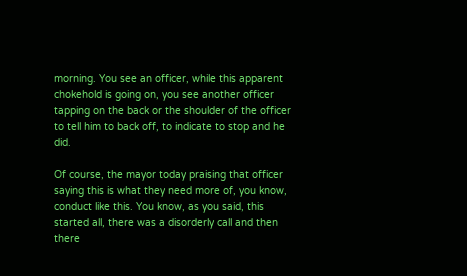morning. You see an officer, while this apparent chokehold is going on, you see another officer tapping on the back or the shoulder of the officer to tell him to back off, to indicate to stop and he did.

Of course, the mayor today praising that officer saying this is what they need more of, you know, conduct like this. You know, as you said, this started all, there was a disorderly call and then there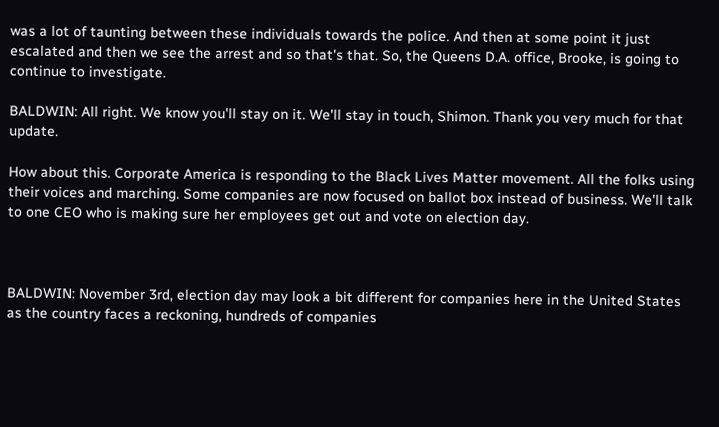was a lot of taunting between these individuals towards the police. And then at some point it just escalated and then we see the arrest and so that's that. So, the Queens D.A. office, Brooke, is going to continue to investigate.

BALDWIN: All right. We know you'll stay on it. We'll stay in touch, Shimon. Thank you very much for that update.

How about this. Corporate America is responding to the Black Lives Matter movement. All the folks using their voices and marching. Some companies are now focused on ballot box instead of business. We'll talk to one CEO who is making sure her employees get out and vote on election day.



BALDWIN: November 3rd, election day may look a bit different for companies here in the United States as the country faces a reckoning, hundreds of companies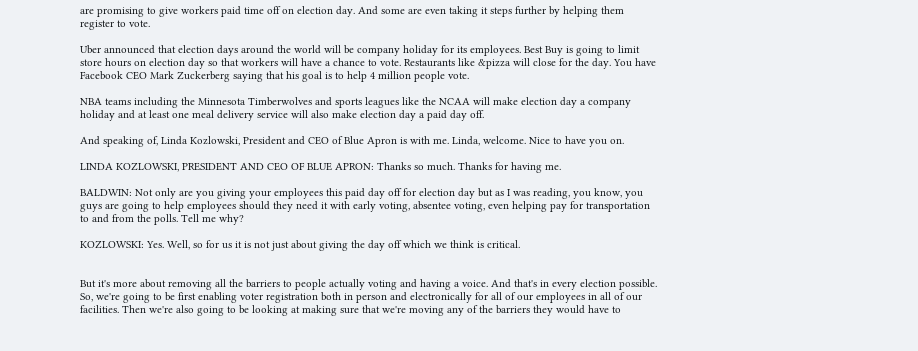are promising to give workers paid time off on election day. And some are even taking it steps further by helping them register to vote.

Uber announced that election days around the world will be company holiday for its employees. Best Buy is going to limit store hours on election day so that workers will have a chance to vote. Restaurants like &pizza will close for the day. You have Facebook CEO Mark Zuckerberg saying that his goal is to help 4 million people vote.

NBA teams including the Minnesota Timberwolves and sports leagues like the NCAA will make election day a company holiday and at least one meal delivery service will also make election day a paid day off.

And speaking of, Linda Kozlowski, President and CEO of Blue Apron is with me. Linda, welcome. Nice to have you on.

LINDA KOZLOWSKI, PRESIDENT AND CEO OF BLUE APRON: Thanks so much. Thanks for having me.

BALDWIN: Not only are you giving your employees this paid day off for election day but as I was reading, you know, you guys are going to help employees should they need it with early voting, absentee voting, even helping pay for transportation to and from the polls. Tell me why?

KOZLOWSKI: Yes. Well, so for us it is not just about giving the day off which we think is critical.


But it's more about removing all the barriers to people actually voting and having a voice. And that's in every election possible. So, we're going to be first enabling voter registration both in person and electronically for all of our employees in all of our facilities. Then we're also going to be looking at making sure that we're moving any of the barriers they would have to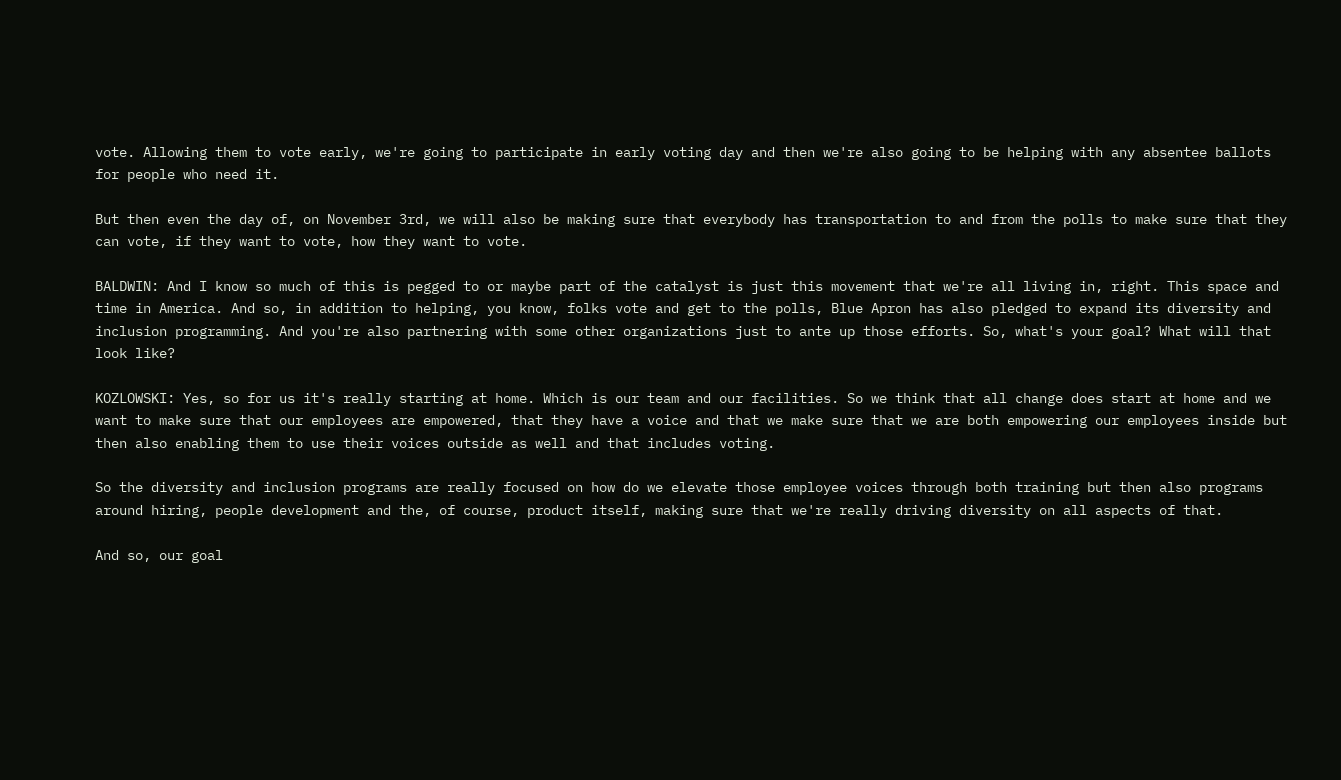vote. Allowing them to vote early, we're going to participate in early voting day and then we're also going to be helping with any absentee ballots for people who need it.

But then even the day of, on November 3rd, we will also be making sure that everybody has transportation to and from the polls to make sure that they can vote, if they want to vote, how they want to vote.

BALDWIN: And I know so much of this is pegged to or maybe part of the catalyst is just this movement that we're all living in, right. This space and time in America. And so, in addition to helping, you know, folks vote and get to the polls, Blue Apron has also pledged to expand its diversity and inclusion programming. And you're also partnering with some other organizations just to ante up those efforts. So, what's your goal? What will that look like?

KOZLOWSKI: Yes, so for us it's really starting at home. Which is our team and our facilities. So we think that all change does start at home and we want to make sure that our employees are empowered, that they have a voice and that we make sure that we are both empowering our employees inside but then also enabling them to use their voices outside as well and that includes voting.

So the diversity and inclusion programs are really focused on how do we elevate those employee voices through both training but then also programs around hiring, people development and the, of course, product itself, making sure that we're really driving diversity on all aspects of that.

And so, our goal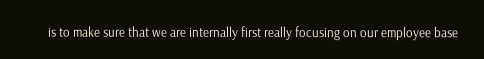is to make sure that we are internally first really focusing on our employee base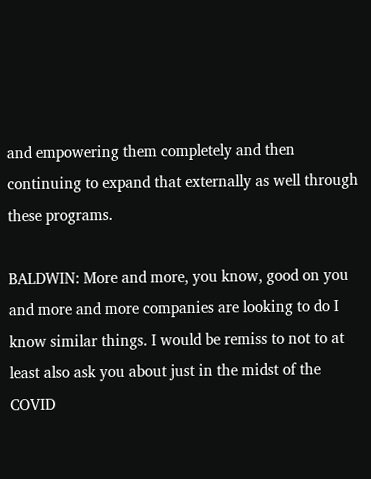and empowering them completely and then continuing to expand that externally as well through these programs.

BALDWIN: More and more, you know, good on you and more and more companies are looking to do I know similar things. I would be remiss to not to at least also ask you about just in the midst of the COVID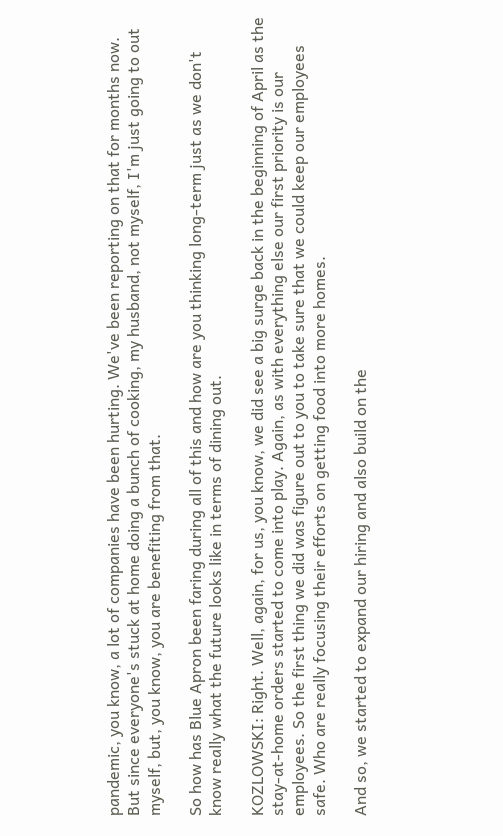pandemic, you know, a lot of companies have been hurting. We've been reporting on that for months now. But since everyone's stuck at home doing a bunch of cooking, my husband, not myself, I'm just going to out myself, but, you know, you are benefiting from that.

So how has Blue Apron been faring during all of this and how are you thinking long-term just as we don't know really what the future looks like in terms of dining out.

KOZLOWSKI: Right. Well, again, for us, you know, we did see a big surge back in the beginning of April as the stay-at-home orders started to come into play. Again, as with everything else our first priority is our employees. So the first thing we did was figure out to you to take sure that we could keep our employees safe. Who are really focusing their efforts on getting food into more homes.

And so, we started to expand our hiring and also build on the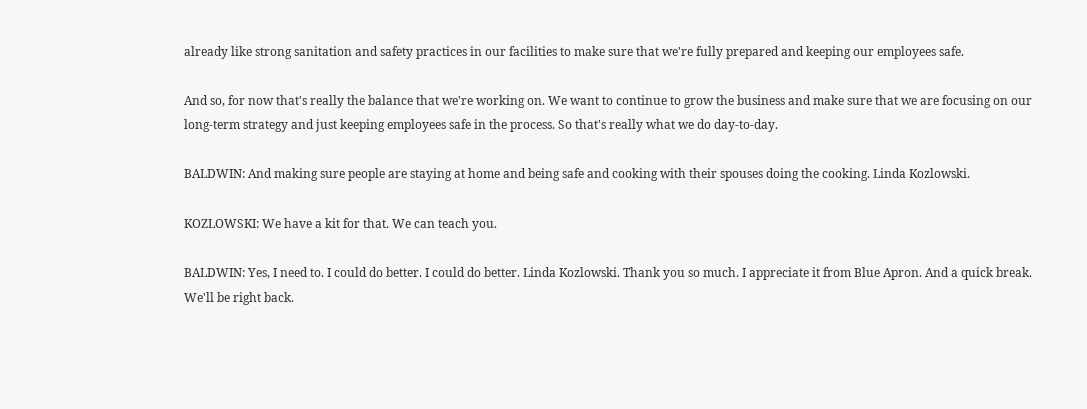already like strong sanitation and safety practices in our facilities to make sure that we're fully prepared and keeping our employees safe.

And so, for now that's really the balance that we're working on. We want to continue to grow the business and make sure that we are focusing on our long-term strategy and just keeping employees safe in the process. So that's really what we do day-to-day.

BALDWIN: And making sure people are staying at home and being safe and cooking with their spouses doing the cooking. Linda Kozlowski.

KOZLOWSKI: We have a kit for that. We can teach you.

BALDWIN: Yes, I need to. I could do better. I could do better. Linda Kozlowski. Thank you so much. I appreciate it from Blue Apron. And a quick break. We'll be right back.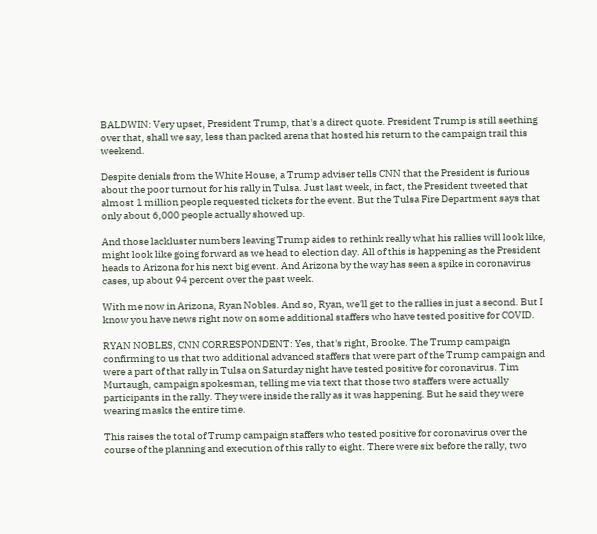BALDWIN: Very upset, President Trump, that's a direct quote. President Trump is still seething over that, shall we say, less than packed arena that hosted his return to the campaign trail this weekend.

Despite denials from the White House, a Trump adviser tells CNN that the President is furious about the poor turnout for his rally in Tulsa. Just last week, in fact, the President tweeted that almost 1 million people requested tickets for the event. But the Tulsa Fire Department says that only about 6,000 people actually showed up.

And those lackluster numbers leaving Trump aides to rethink really what his rallies will look like, might look like going forward as we head to election day. All of this is happening as the President heads to Arizona for his next big event. And Arizona by the way has seen a spike in coronavirus cases, up about 94 percent over the past week.

With me now in Arizona, Ryan Nobles. And so, Ryan, we'll get to the rallies in just a second. But I know you have news right now on some additional staffers who have tested positive for COVID.

RYAN NOBLES, CNN CORRESPONDENT: Yes, that's right, Brooke. The Trump campaign confirming to us that two additional advanced staffers that were part of the Trump campaign and were a part of that rally in Tulsa on Saturday night have tested positive for coronavirus. Tim Murtaugh, campaign spokesman, telling me via text that those two staffers were actually participants in the rally. They were inside the rally as it was happening. But he said they were wearing masks the entire time.

This raises the total of Trump campaign staffers who tested positive for coronavirus over the course of the planning and execution of this rally to eight. There were six before the rally, two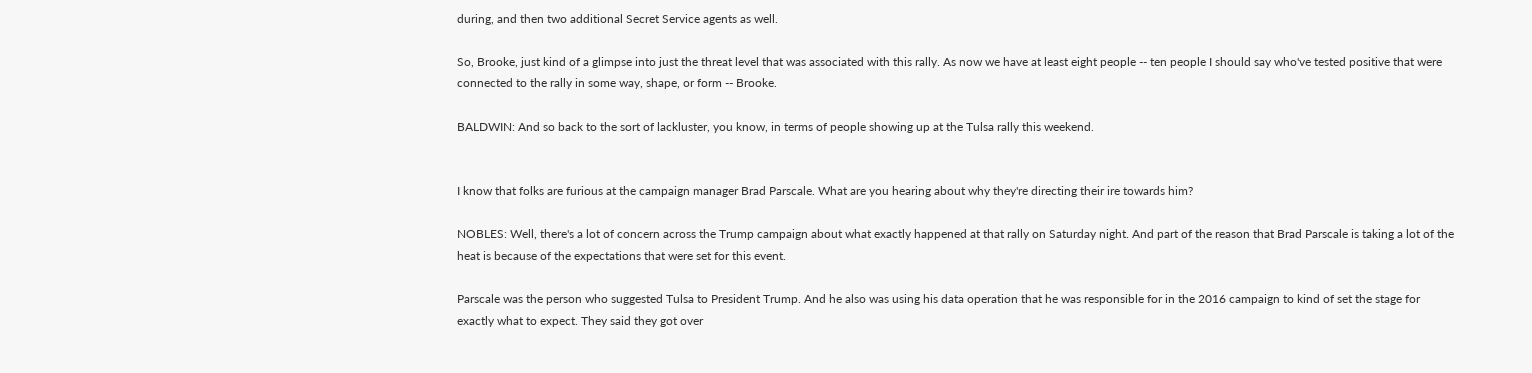during, and then two additional Secret Service agents as well.

So, Brooke, just kind of a glimpse into just the threat level that was associated with this rally. As now we have at least eight people -- ten people I should say who've tested positive that were connected to the rally in some way, shape, or form -- Brooke.

BALDWIN: And so back to the sort of lackluster, you know, in terms of people showing up at the Tulsa rally this weekend.


I know that folks are furious at the campaign manager Brad Parscale. What are you hearing about why they're directing their ire towards him?

NOBLES: Well, there's a lot of concern across the Trump campaign about what exactly happened at that rally on Saturday night. And part of the reason that Brad Parscale is taking a lot of the heat is because of the expectations that were set for this event.

Parscale was the person who suggested Tulsa to President Trump. And he also was using his data operation that he was responsible for in the 2016 campaign to kind of set the stage for exactly what to expect. They said they got over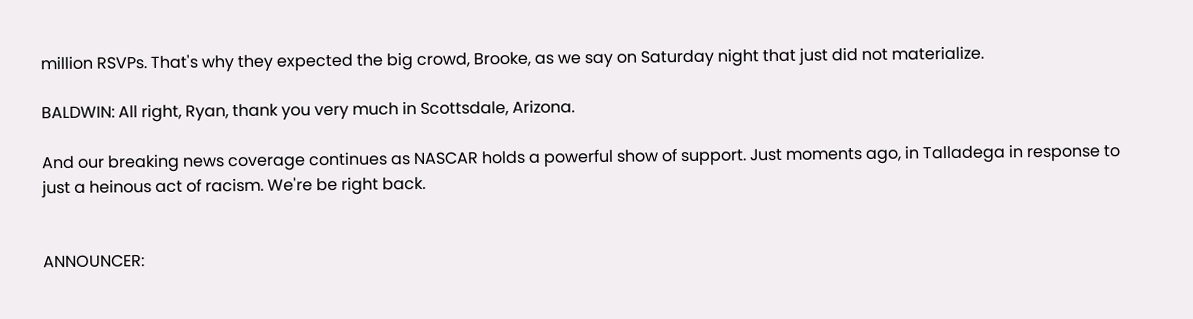million RSVPs. That's why they expected the big crowd, Brooke, as we say on Saturday night that just did not materialize.

BALDWIN: All right, Ryan, thank you very much in Scottsdale, Arizona.

And our breaking news coverage continues as NASCAR holds a powerful show of support. Just moments ago, in Talladega in response to just a heinous act of racism. We're be right back.


ANNOUNCER: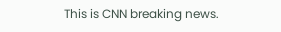This is CNN breaking news.